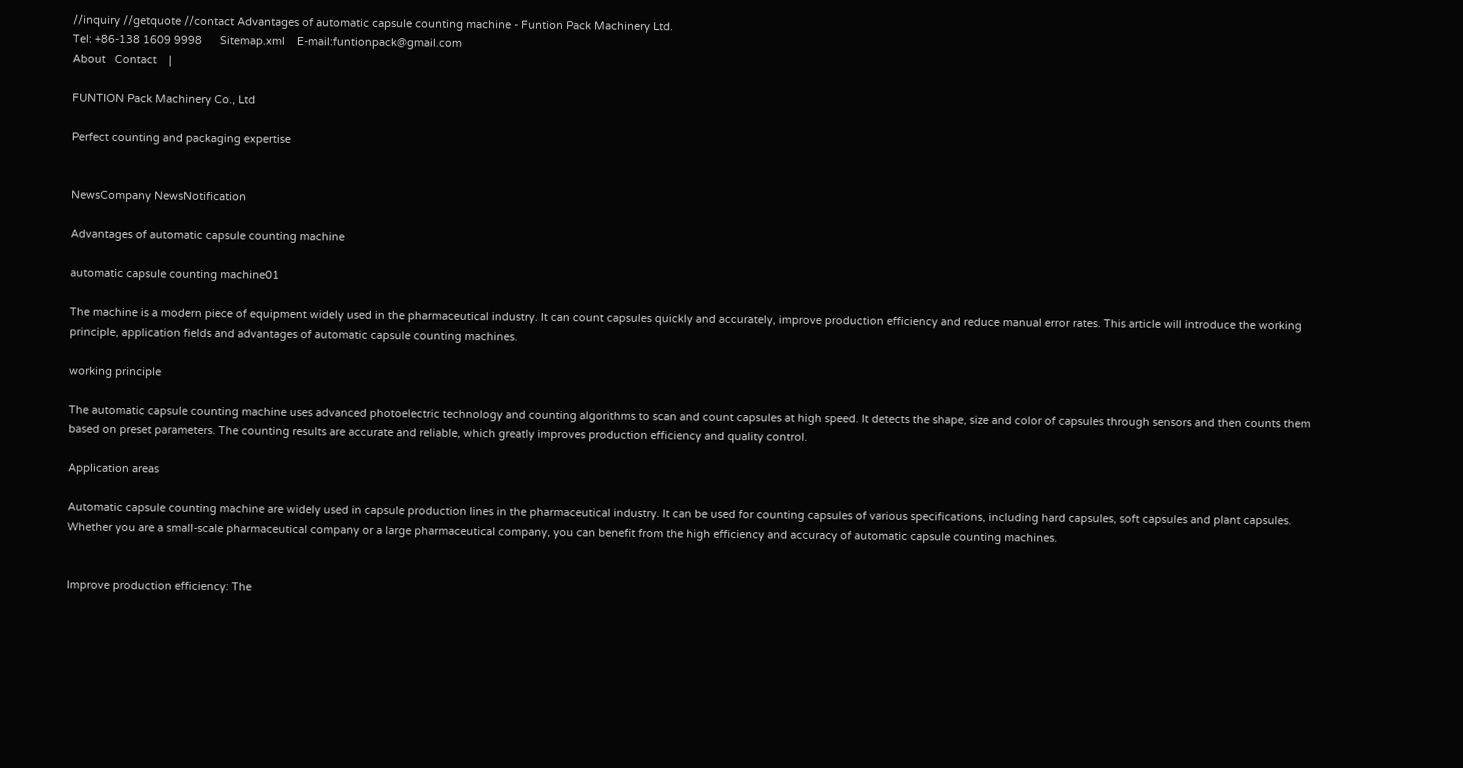//inquiry //getquote //contact Advantages of automatic capsule counting machine - Funtion Pack Machinery Ltd.
Tel: +86-138 1609 9998      Sitemap.xml    E-mail:funtionpack@gmail.com
About   Contact    |

FUNTION Pack Machinery Co., Ltd

Perfect counting and packaging expertise


NewsCompany NewsNotification

Advantages of automatic capsule counting machine

automatic capsule counting machine01

The machine is a modern piece of equipment widely used in the pharmaceutical industry. It can count capsules quickly and accurately, improve production efficiency and reduce manual error rates. This article will introduce the working principle, application fields and advantages of automatic capsule counting machines.

working principle

The automatic capsule counting machine uses advanced photoelectric technology and counting algorithms to scan and count capsules at high speed. It detects the shape, size and color of capsules through sensors and then counts them based on preset parameters. The counting results are accurate and reliable, which greatly improves production efficiency and quality control.

Application areas

Automatic capsule counting machine are widely used in capsule production lines in the pharmaceutical industry. It can be used for counting capsules of various specifications, including hard capsules, soft capsules and plant capsules. Whether you are a small-scale pharmaceutical company or a large pharmaceutical company, you can benefit from the high efficiency and accuracy of automatic capsule counting machines.


Improve production efficiency: The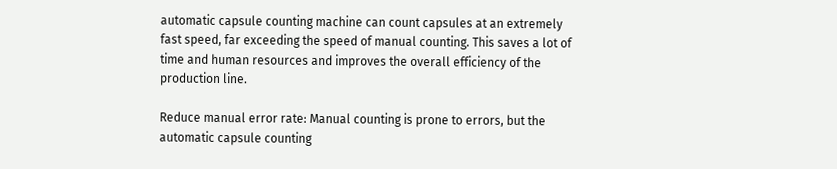automatic capsule counting machine can count capsules at an extremely fast speed, far exceeding the speed of manual counting. This saves a lot of time and human resources and improves the overall efficiency of the production line.

Reduce manual error rate: Manual counting is prone to errors, but the automatic capsule counting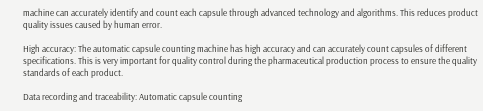machine can accurately identify and count each capsule through advanced technology and algorithms. This reduces product quality issues caused by human error.

High accuracy: The automatic capsule counting machine has high accuracy and can accurately count capsules of different specifications. This is very important for quality control during the pharmaceutical production process to ensure the quality standards of each product.

Data recording and traceability: Automatic capsule counting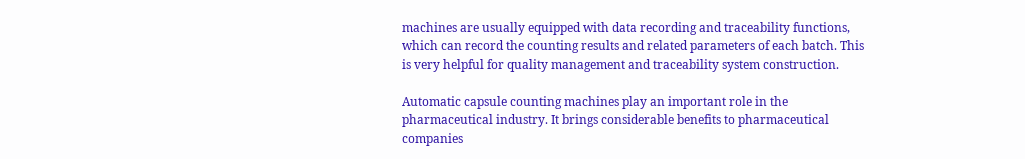machines are usually equipped with data recording and traceability functions, which can record the counting results and related parameters of each batch. This is very helpful for quality management and traceability system construction.

Automatic capsule counting machines play an important role in the pharmaceutical industry. It brings considerable benefits to pharmaceutical companies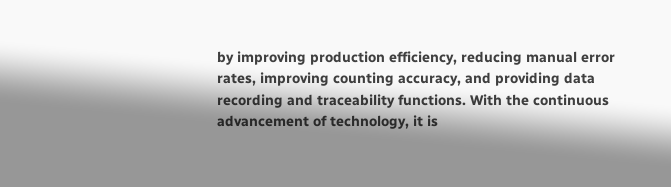by improving production efficiency, reducing manual error rates, improving counting accuracy, and providing data recording and traceability functions. With the continuous advancement of technology, it is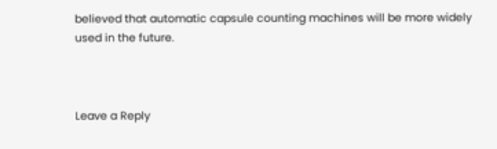believed that automatic capsule counting machines will be more widely used in the future.



Leave a Reply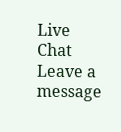Live Chat
Leave a message